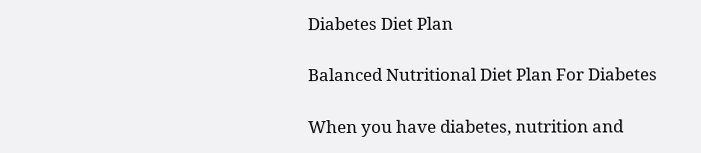Diabetes Diet Plan

Balanced Nutritional Diet Plan For Diabetes

When you have diabetes, nutrition and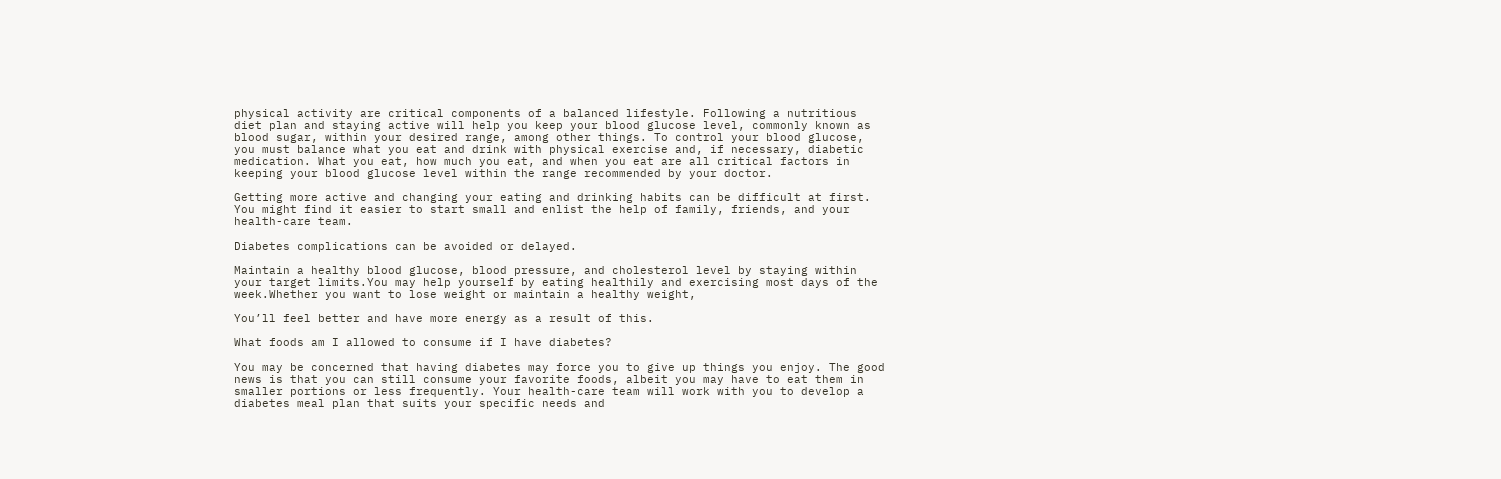physical activity are critical components of a balanced lifestyle. Following a nutritious diet plan and staying active will help you keep your blood glucose level, commonly known as blood sugar, within your desired range, among other things. To control your blood glucose, you must balance what you eat and drink with physical exercise and, if necessary, diabetic medication. What you eat, how much you eat, and when you eat are all critical factors in keeping your blood glucose level within the range recommended by your doctor.

Getting more active and changing your eating and drinking habits can be difficult at first. You might find it easier to start small and enlist the help of family, friends, and your health-care team.

Diabetes complications can be avoided or delayed.

Maintain a healthy blood glucose, blood pressure, and cholesterol level by staying within your target limits.You may help yourself by eating healthily and exercising most days of the week.Whether you want to lose weight or maintain a healthy weight,

You’ll feel better and have more energy as a result of this.

What foods am I allowed to consume if I have diabetes?

You may be concerned that having diabetes may force you to give up things you enjoy. The good news is that you can still consume your favorite foods, albeit you may have to eat them in smaller portions or less frequently. Your health-care team will work with you to develop a diabetes meal plan that suits your specific needs and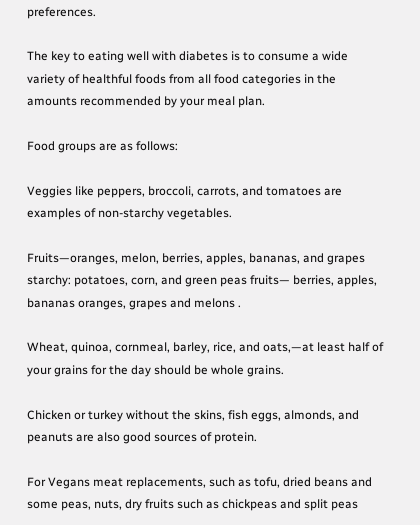preferences.

The key to eating well with diabetes is to consume a wide variety of healthful foods from all food categories in the amounts recommended by your meal plan.

Food groups are as follows:

Veggies like peppers, broccoli, carrots, and tomatoes are examples of non-starchy vegetables.

Fruits—oranges, melon, berries, apples, bananas, and grapes starchy: potatoes, corn, and green peas fruits— berries, apples, bananas oranges, grapes and melons .

Wheat, quinoa, cornmeal, barley, rice, and oats,—at least half of your grains for the day should be whole grains.

Chicken or turkey without the skins, fish eggs, almonds, and peanuts are also good sources of protein.

For Vegans meat replacements, such as tofu, dried beans and some peas, nuts, dry fruits such as chickpeas and split peas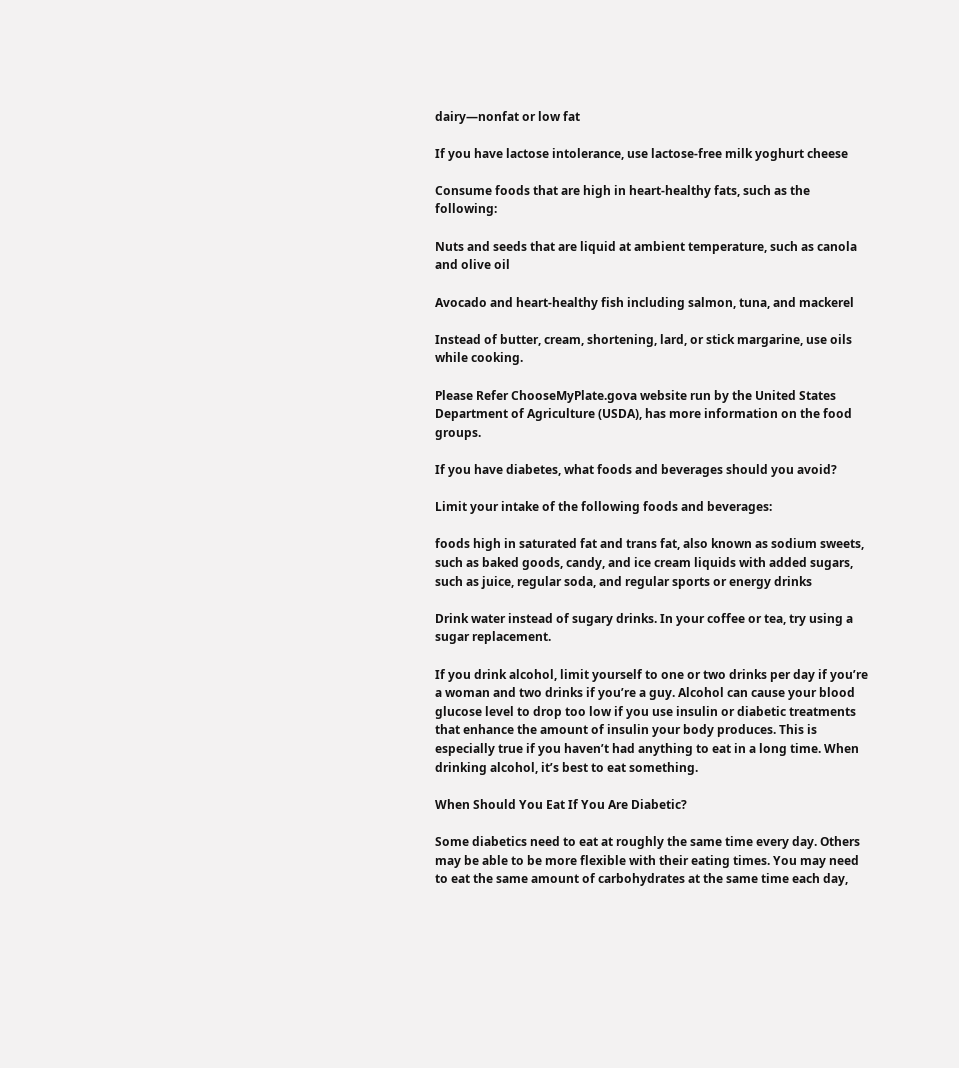dairy—nonfat or low fat

If you have lactose intolerance, use lactose-free milk yoghurt cheese

Consume foods that are high in heart-healthy fats, such as the following:

Nuts and seeds that are liquid at ambient temperature, such as canola and olive oil

Avocado and heart-healthy fish including salmon, tuna, and mackerel

Instead of butter, cream, shortening, lard, or stick margarine, use oils while cooking.

Please Refer ChooseMyPlate.gova website run by the United States Department of Agriculture (USDA), has more information on the food groups.

If you have diabetes, what foods and beverages should you avoid?

Limit your intake of the following foods and beverages:

foods high in saturated fat and trans fat, also known as sodium sweets, such as baked goods, candy, and ice cream liquids with added sugars, such as juice, regular soda, and regular sports or energy drinks

Drink water instead of sugary drinks. In your coffee or tea, try using a sugar replacement.

If you drink alcohol, limit yourself to one or two drinks per day if you’re a woman and two drinks if you’re a guy. Alcohol can cause your blood glucose level to drop too low if you use insulin or diabetic treatments that enhance the amount of insulin your body produces. This is especially true if you haven’t had anything to eat in a long time. When drinking alcohol, it’s best to eat something.

When Should You Eat If You Are Diabetic?

Some diabetics need to eat at roughly the same time every day. Others may be able to be more flexible with their eating times. You may need to eat the same amount of carbohydrates at the same time each day,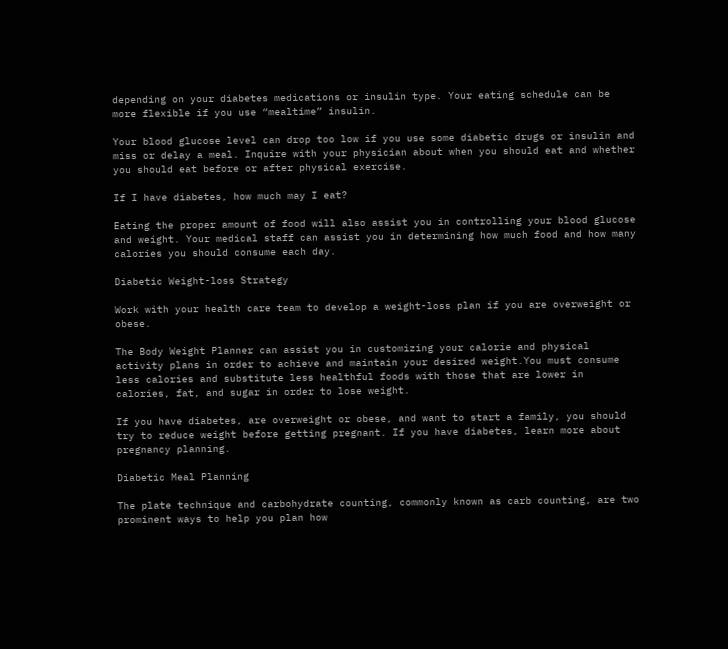depending on your diabetes medications or insulin type. Your eating schedule can be more flexible if you use “mealtime” insulin.

Your blood glucose level can drop too low if you use some diabetic drugs or insulin and miss or delay a meal. Inquire with your physician about when you should eat and whether you should eat before or after physical exercise.

If I have diabetes, how much may I eat?

Eating the proper amount of food will also assist you in controlling your blood glucose and weight. Your medical staff can assist you in determining how much food and how many calories you should consume each day.

Diabetic Weight-loss Strategy

Work with your health care team to develop a weight-loss plan if you are overweight or obese.

The Body Weight Planner can assist you in customizing your calorie and physical activity plans in order to achieve and maintain your desired weight.You must consume less calories and substitute less healthful foods with those that are lower in calories, fat, and sugar in order to lose weight.

If you have diabetes, are overweight or obese, and want to start a family, you should try to reduce weight before getting pregnant. If you have diabetes, learn more about pregnancy planning.

Diabetic Meal Planning

The plate technique and carbohydrate counting, commonly known as carb counting, are two prominent ways to help you plan how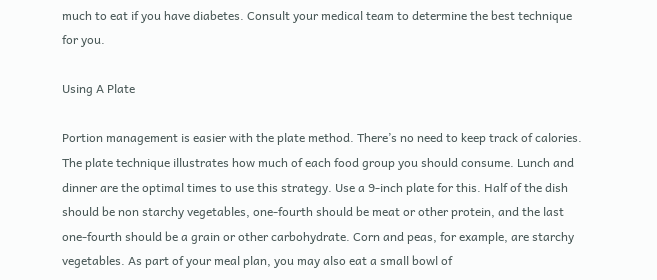much to eat if you have diabetes. Consult your medical team to determine the best technique for you.

Using A Plate

Portion management is easier with the plate method. There’s no need to keep track of calories. The plate technique illustrates how much of each food group you should consume. Lunch and dinner are the optimal times to use this strategy. Use a 9-inch plate for this. Half of the dish should be non starchy vegetables, one-fourth should be meat or other protein, and the last one-fourth should be a grain or other carbohydrate. Corn and peas, for example, are starchy vegetables. As part of your meal plan, you may also eat a small bowl of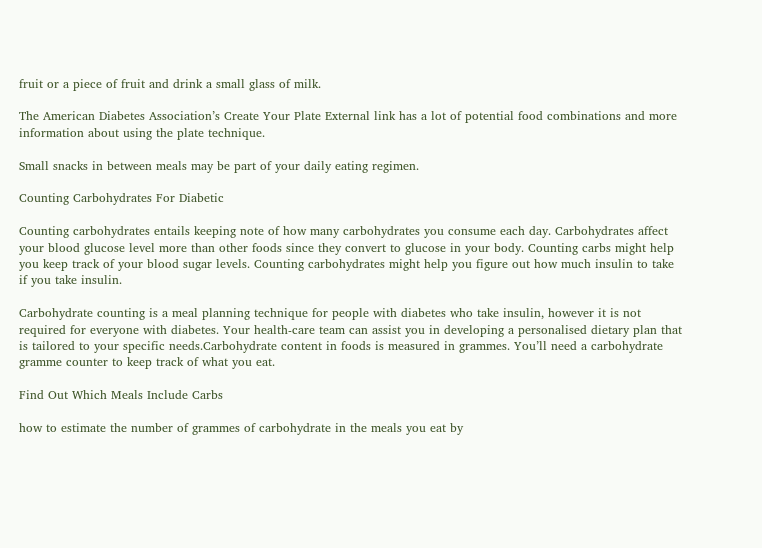fruit or a piece of fruit and drink a small glass of milk.

The American Diabetes Association’s Create Your Plate External link has a lot of potential food combinations and more information about using the plate technique.

Small snacks in between meals may be part of your daily eating regimen.

Counting Carbohydrates For Diabetic

Counting carbohydrates entails keeping note of how many carbohydrates you consume each day. Carbohydrates affect your blood glucose level more than other foods since they convert to glucose in your body. Counting carbs might help you keep track of your blood sugar levels. Counting carbohydrates might help you figure out how much insulin to take if you take insulin.

Carbohydrate counting is a meal planning technique for people with diabetes who take insulin, however it is not required for everyone with diabetes. Your health-care team can assist you in developing a personalised dietary plan that is tailored to your specific needs.Carbohydrate content in foods is measured in grammes. You’ll need a carbohydrate gramme counter to keep track of what you eat.

Find Out Which Meals Include Carbs

how to estimate the number of grammes of carbohydrate in the meals you eat by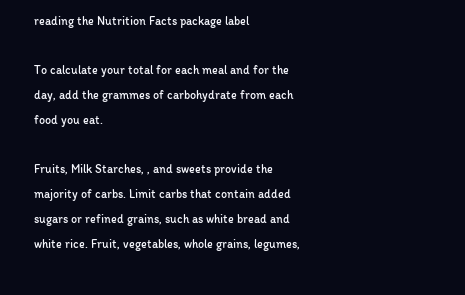reading the Nutrition Facts package label

To calculate your total for each meal and for the day, add the grammes of carbohydrate from each food you eat.

Fruits, Milk Starches, , and sweets provide the majority of carbs. Limit carbs that contain added sugars or refined grains, such as white bread and white rice. Fruit, vegetables, whole grains, legumes,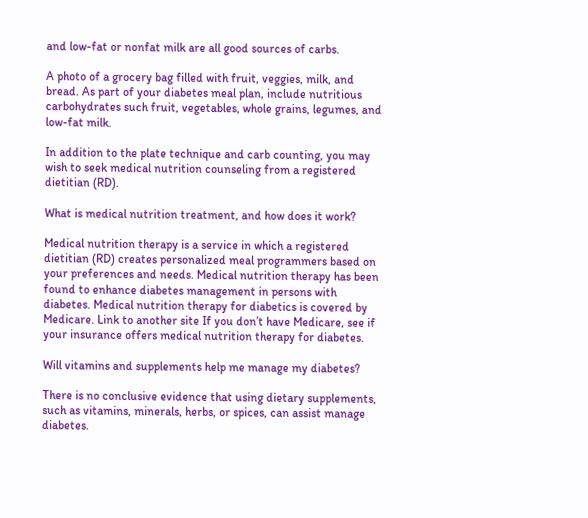and low-fat or nonfat milk are all good sources of carbs.

A photo of a grocery bag filled with fruit, veggies, milk, and bread. As part of your diabetes meal plan, include nutritious carbohydrates such fruit, vegetables, whole grains, legumes, and low-fat milk.

In addition to the plate technique and carb counting, you may wish to seek medical nutrition counseling from a registered dietitian (RD).

What is medical nutrition treatment, and how does it work?

Medical nutrition therapy is a service in which a registered dietitian (RD) creates personalized meal programmers based on your preferences and needs. Medical nutrition therapy has been found to enhance diabetes management in persons with diabetes. Medical nutrition therapy for diabetics is covered by Medicare. Link to another site If you don’t have Medicare, see if your insurance offers medical nutrition therapy for diabetes.

Will vitamins and supplements help me manage my diabetes?

There is no conclusive evidence that using dietary supplements, such as vitamins, minerals, herbs, or spices, can assist manage diabetes.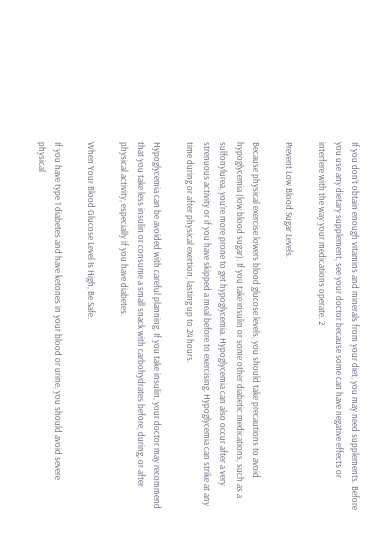If you don’t obtain enough vitamins and minerals from your diet, you may need supplements. Before you use any dietary supplement, see your doctor because some can have negative effects or interfere with the way your medications operate. 2

Prevent Low Blood Sugar Levels.

Because physical exercise lowers blood glucose levels, you should take precautions to avoid hypoglycemia (low blood sugar). If you take insulin or some other diabetic medications, such as a sulfonylurea, you’re more prone to get hypoglycemia. Hypoglycemia can also occur after a very strenuous activity or if you have skipped a meal before to exercising. Hypoglycemia can strike at any time during or after physical exertion, lasting up to 24 hours.

Hypoglycemia can be avoided with careful planning. If you take insulin, your doctor may recommend that you take less insulin or consume a small snack with carbohydrates before, during, or after physical activity, especially if you have diabetes.

When Your Blood Glucose Level Is High, Be Safe.

If you have type 1 diabetes and have ketones in your blood or urine, you should avoid severe physical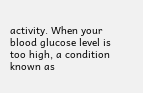activity. When your blood glucose level is too high, a condition known as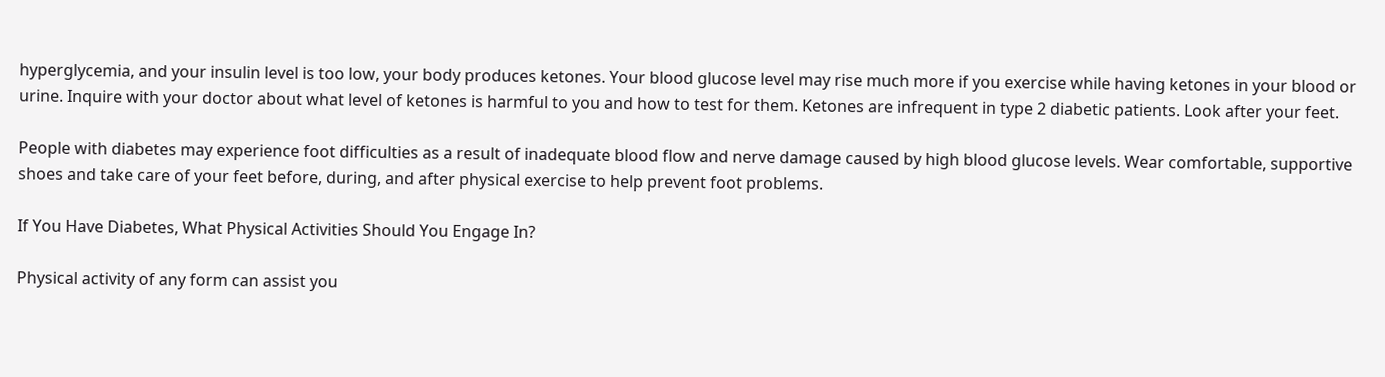hyperglycemia, and your insulin level is too low, your body produces ketones. Your blood glucose level may rise much more if you exercise while having ketones in your blood or urine. Inquire with your doctor about what level of ketones is harmful to you and how to test for them. Ketones are infrequent in type 2 diabetic patients. Look after your feet.

People with diabetes may experience foot difficulties as a result of inadequate blood flow and nerve damage caused by high blood glucose levels. Wear comfortable, supportive shoes and take care of your feet before, during, and after physical exercise to help prevent foot problems.

If You Have Diabetes, What Physical Activities Should You Engage In?

Physical activity of any form can assist you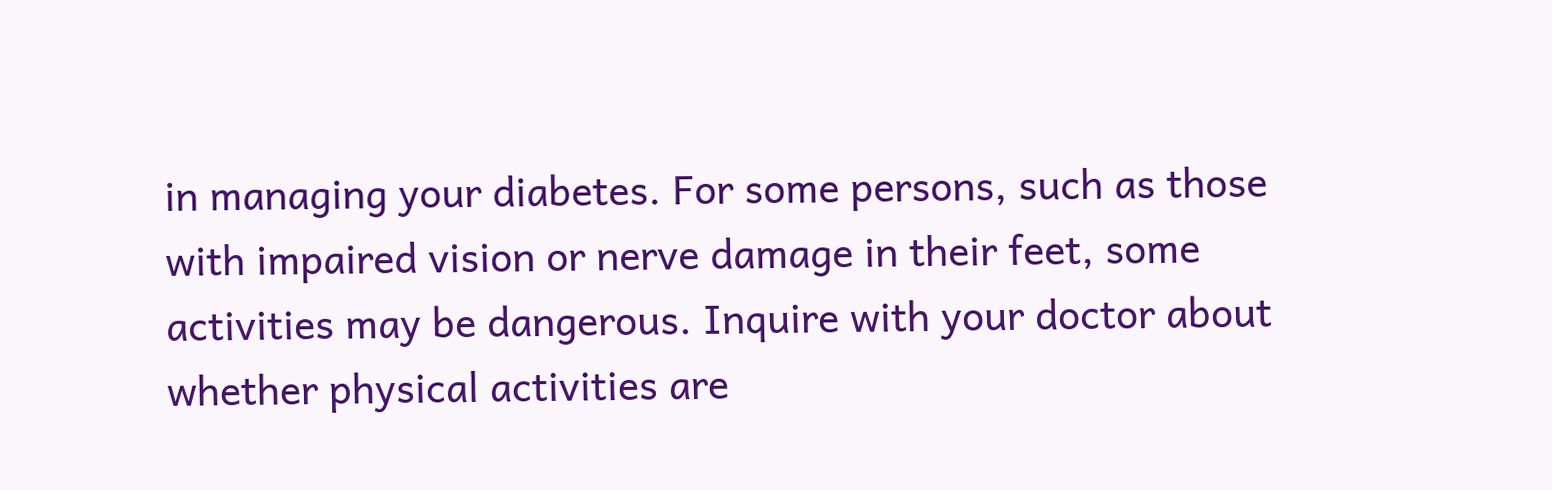in managing your diabetes. For some persons, such as those with impaired vision or nerve damage in their feet, some activities may be dangerous. Inquire with your doctor about whether physical activities are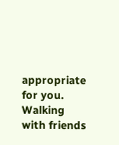appropriate for you. Walking with friends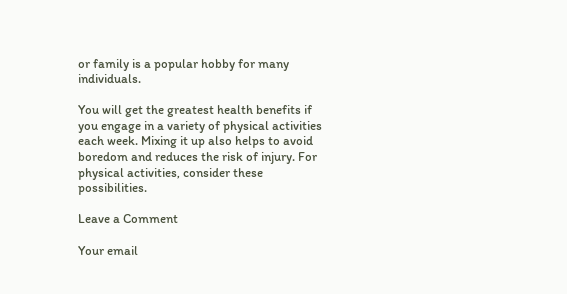or family is a popular hobby for many individuals.

You will get the greatest health benefits if you engage in a variety of physical activities each week. Mixing it up also helps to avoid boredom and reduces the risk of injury. For physical activities, consider these possibilities.

Leave a Comment

Your email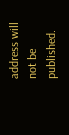address will not be published.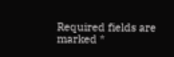Required fields are marked *